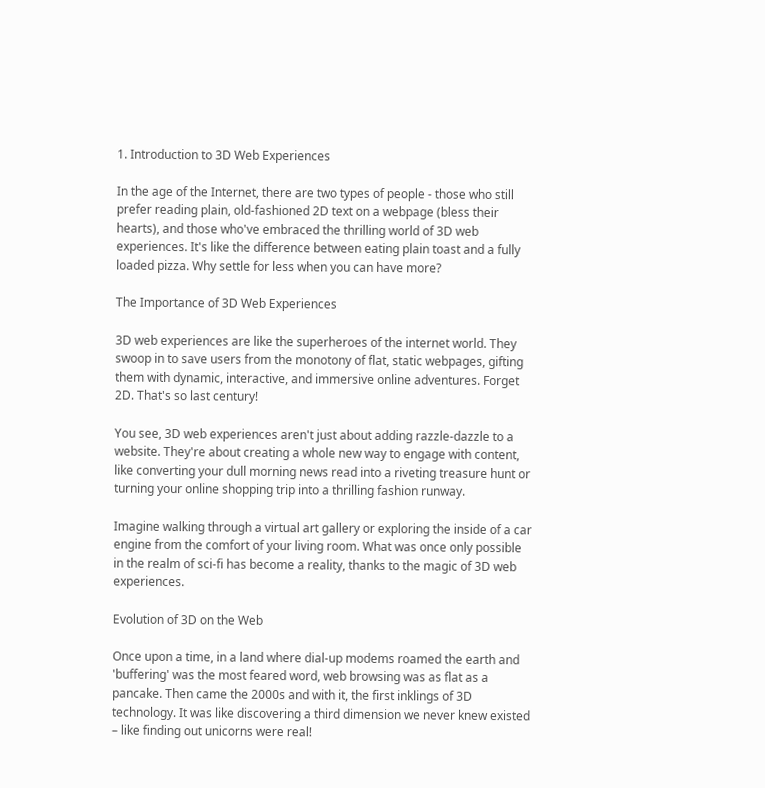1. Introduction to 3D Web Experiences

In the age of the Internet, there are two types of people - those who still prefer reading plain, old-fashioned 2D text on a webpage (bless their hearts), and those who've embraced the thrilling world of 3D web experiences. It's like the difference between eating plain toast and a fully loaded pizza. Why settle for less when you can have more?

The Importance of 3D Web Experiences

3D web experiences are like the superheroes of the internet world. They swoop in to save users from the monotony of flat, static webpages, gifting them with dynamic, interactive, and immersive online adventures. Forget 2D. That's so last century!

You see, 3D web experiences aren't just about adding razzle-dazzle to a website. They're about creating a whole new way to engage with content, like converting your dull morning news read into a riveting treasure hunt or turning your online shopping trip into a thrilling fashion runway.

Imagine walking through a virtual art gallery or exploring the inside of a car engine from the comfort of your living room. What was once only possible in the realm of sci-fi has become a reality, thanks to the magic of 3D web experiences.

Evolution of 3D on the Web

Once upon a time, in a land where dial-up modems roamed the earth and 'buffering' was the most feared word, web browsing was as flat as a pancake. Then came the 2000s and with it, the first inklings of 3D technology. It was like discovering a third dimension we never knew existed – like finding out unicorns were real!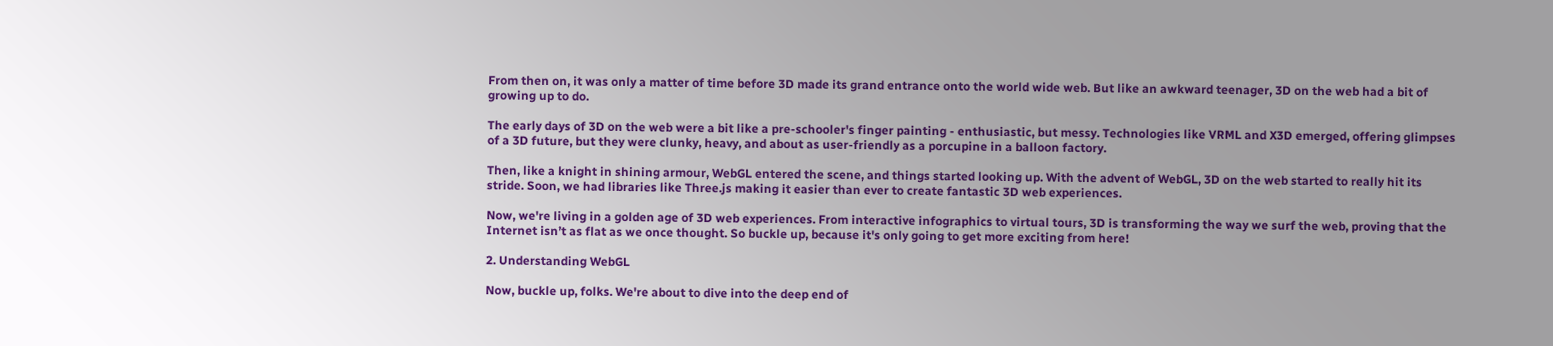From then on, it was only a matter of time before 3D made its grand entrance onto the world wide web. But like an awkward teenager, 3D on the web had a bit of growing up to do.

The early days of 3D on the web were a bit like a pre-schooler's finger painting - enthusiastic, but messy. Technologies like VRML and X3D emerged, offering glimpses of a 3D future, but they were clunky, heavy, and about as user-friendly as a porcupine in a balloon factory.

Then, like a knight in shining armour, WebGL entered the scene, and things started looking up. With the advent of WebGL, 3D on the web started to really hit its stride. Soon, we had libraries like Three.js making it easier than ever to create fantastic 3D web experiences.

Now, we're living in a golden age of 3D web experiences. From interactive infographics to virtual tours, 3D is transforming the way we surf the web, proving that the Internet isn’t as flat as we once thought. So buckle up, because it's only going to get more exciting from here!

2. Understanding WebGL

Now, buckle up, folks. We're about to dive into the deep end of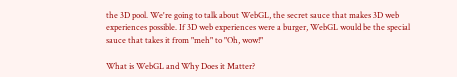the 3D pool. We're going to talk about WebGL, the secret sauce that makes 3D web experiences possible. If 3D web experiences were a burger, WebGL would be the special sauce that takes it from "meh" to "Oh, wow!"

What is WebGL and Why Does it Matter?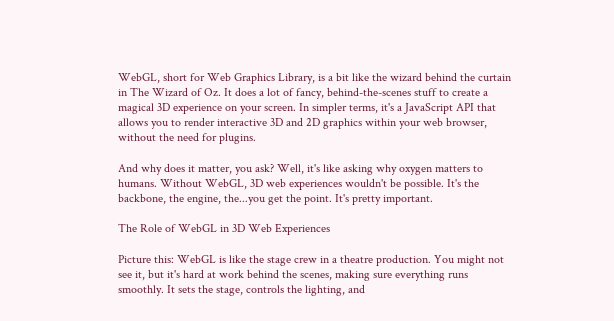WebGL, short for Web Graphics Library, is a bit like the wizard behind the curtain in The Wizard of Oz. It does a lot of fancy, behind-the-scenes stuff to create a magical 3D experience on your screen. In simpler terms, it's a JavaScript API that allows you to render interactive 3D and 2D graphics within your web browser, without the need for plugins.

And why does it matter, you ask? Well, it's like asking why oxygen matters to humans. Without WebGL, 3D web experiences wouldn't be possible. It's the backbone, the engine, the...you get the point. It's pretty important.

The Role of WebGL in 3D Web Experiences

Picture this: WebGL is like the stage crew in a theatre production. You might not see it, but it's hard at work behind the scenes, making sure everything runs smoothly. It sets the stage, controls the lighting, and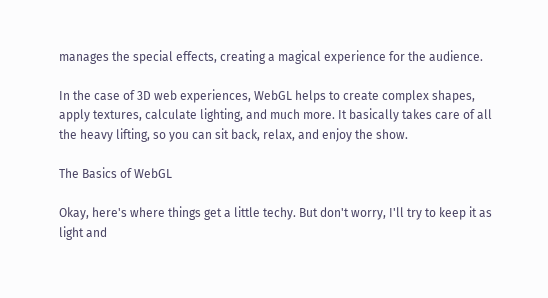manages the special effects, creating a magical experience for the audience.

In the case of 3D web experiences, WebGL helps to create complex shapes, apply textures, calculate lighting, and much more. It basically takes care of all the heavy lifting, so you can sit back, relax, and enjoy the show.

The Basics of WebGL

Okay, here's where things get a little techy. But don't worry, I'll try to keep it as light and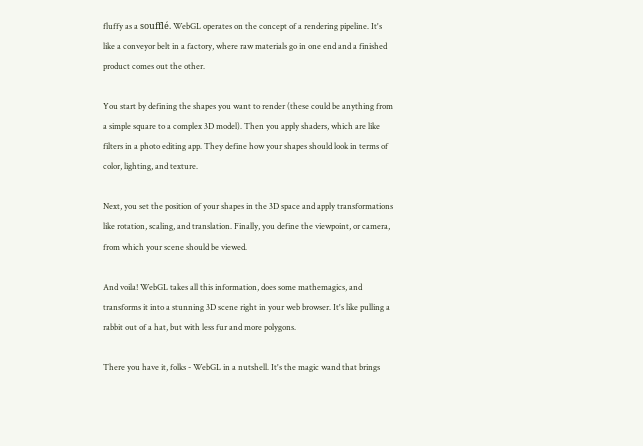fluffy as a soufflé. WebGL operates on the concept of a rendering pipeline. It's like a conveyor belt in a factory, where raw materials go in one end and a finished product comes out the other.

You start by defining the shapes you want to render (these could be anything from a simple square to a complex 3D model). Then you apply shaders, which are like filters in a photo editing app. They define how your shapes should look in terms of color, lighting, and texture.

Next, you set the position of your shapes in the 3D space and apply transformations like rotation, scaling, and translation. Finally, you define the viewpoint, or camera, from which your scene should be viewed.

And voila! WebGL takes all this information, does some mathemagics, and transforms it into a stunning 3D scene right in your web browser. It's like pulling a rabbit out of a hat, but with less fur and more polygons.

There you have it, folks - WebGL in a nutshell. It's the magic wand that brings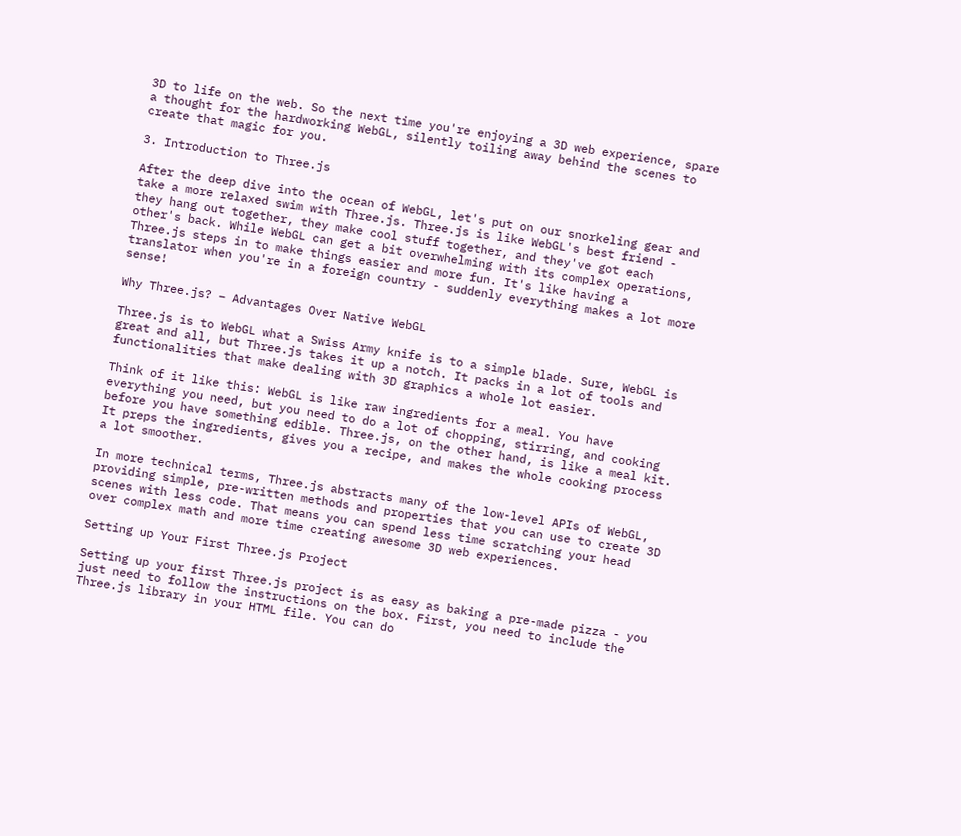3D to life on the web. So the next time you're enjoying a 3D web experience, spare a thought for the hardworking WebGL, silently toiling away behind the scenes to create that magic for you.

3. Introduction to Three.js

After the deep dive into the ocean of WebGL, let's put on our snorkeling gear and take a more relaxed swim with Three.js. Three.js is like WebGL's best friend - they hang out together, they make cool stuff together, and they've got each other's back. While WebGL can get a bit overwhelming with its complex operations, Three.js steps in to make things easier and more fun. It's like having a translator when you're in a foreign country - suddenly everything makes a lot more sense!

Why Three.js? – Advantages Over Native WebGL

Three.js is to WebGL what a Swiss Army knife is to a simple blade. Sure, WebGL is great and all, but Three.js takes it up a notch. It packs in a lot of tools and functionalities that make dealing with 3D graphics a whole lot easier.

Think of it like this: WebGL is like raw ingredients for a meal. You have everything you need, but you need to do a lot of chopping, stirring, and cooking before you have something edible. Three.js, on the other hand, is like a meal kit. It preps the ingredients, gives you a recipe, and makes the whole cooking process a lot smoother.

In more technical terms, Three.js abstracts many of the low-level APIs of WebGL, providing simple, pre-written methods and properties that you can use to create 3D scenes with less code. That means you can spend less time scratching your head over complex math and more time creating awesome 3D web experiences.

Setting up Your First Three.js Project

Setting up your first Three.js project is as easy as baking a pre-made pizza - you just need to follow the instructions on the box. First, you need to include the Three.js library in your HTML file. You can do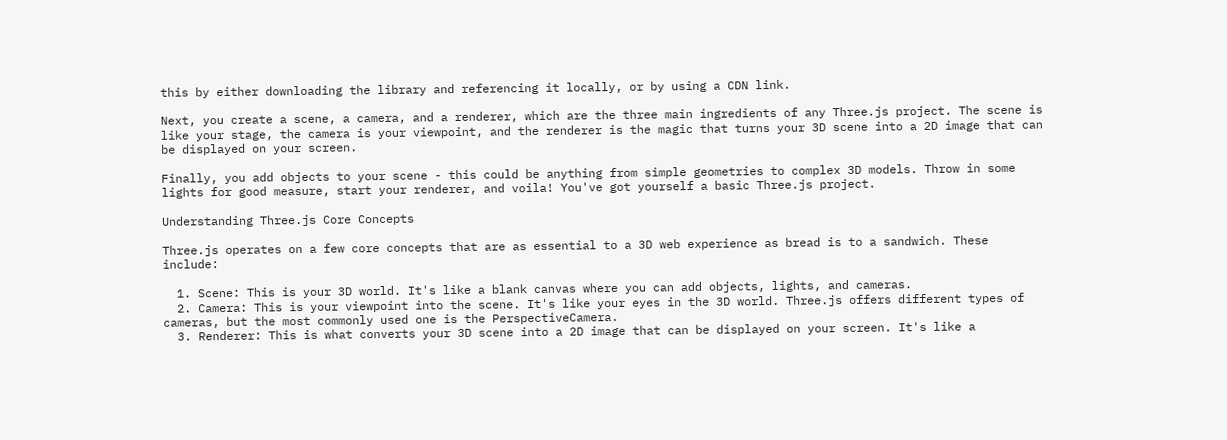this by either downloading the library and referencing it locally, or by using a CDN link.

Next, you create a scene, a camera, and a renderer, which are the three main ingredients of any Three.js project. The scene is like your stage, the camera is your viewpoint, and the renderer is the magic that turns your 3D scene into a 2D image that can be displayed on your screen.

Finally, you add objects to your scene - this could be anything from simple geometries to complex 3D models. Throw in some lights for good measure, start your renderer, and voila! You've got yourself a basic Three.js project.

Understanding Three.js Core Concepts

Three.js operates on a few core concepts that are as essential to a 3D web experience as bread is to a sandwich. These include:

  1. Scene: This is your 3D world. It's like a blank canvas where you can add objects, lights, and cameras.
  2. Camera: This is your viewpoint into the scene. It's like your eyes in the 3D world. Three.js offers different types of cameras, but the most commonly used one is the PerspectiveCamera.
  3. Renderer: This is what converts your 3D scene into a 2D image that can be displayed on your screen. It's like a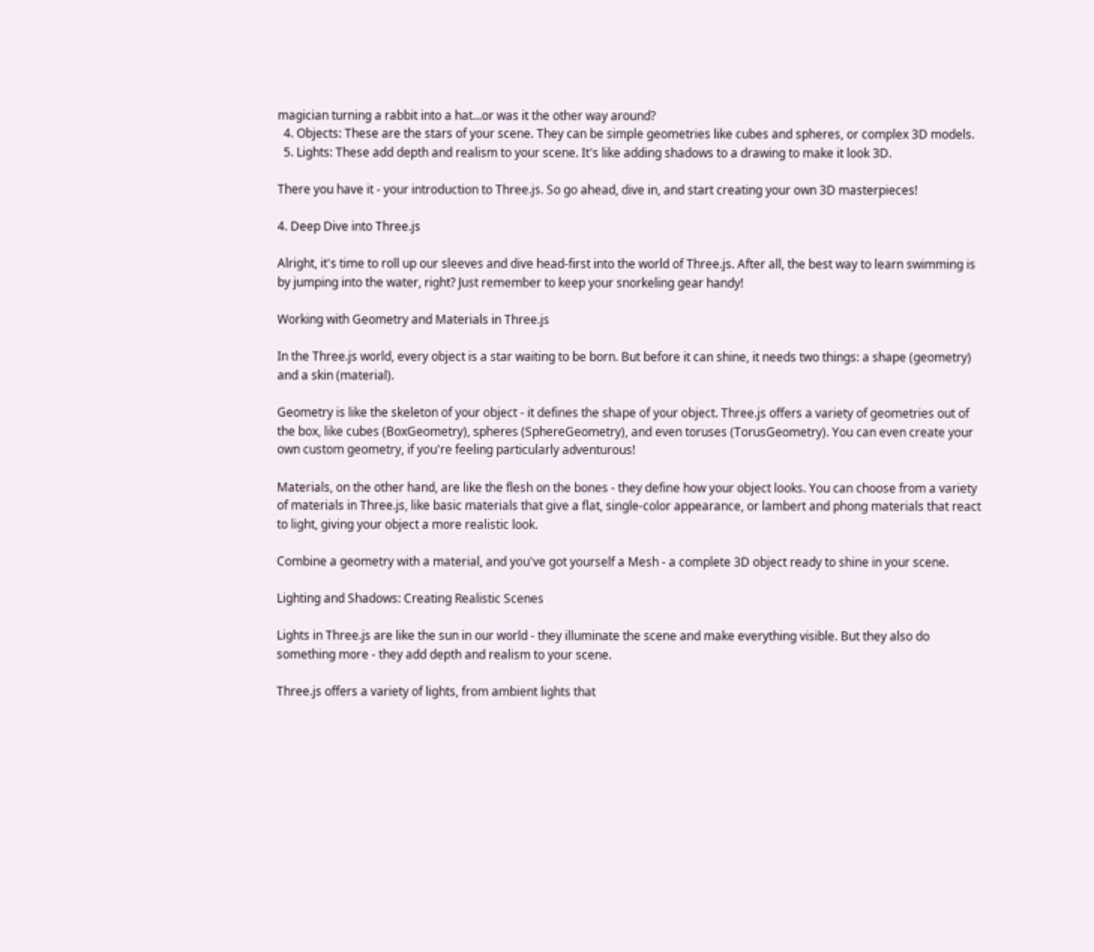magician turning a rabbit into a hat...or was it the other way around?
  4. Objects: These are the stars of your scene. They can be simple geometries like cubes and spheres, or complex 3D models.
  5. Lights: These add depth and realism to your scene. It's like adding shadows to a drawing to make it look 3D.

There you have it - your introduction to Three.js. So go ahead, dive in, and start creating your own 3D masterpieces!

4. Deep Dive into Three.js

Alright, it's time to roll up our sleeves and dive head-first into the world of Three.js. After all, the best way to learn swimming is by jumping into the water, right? Just remember to keep your snorkeling gear handy!

Working with Geometry and Materials in Three.js

In the Three.js world, every object is a star waiting to be born. But before it can shine, it needs two things: a shape (geometry) and a skin (material).

Geometry is like the skeleton of your object - it defines the shape of your object. Three.js offers a variety of geometries out of the box, like cubes (BoxGeometry), spheres (SphereGeometry), and even toruses (TorusGeometry). You can even create your own custom geometry, if you're feeling particularly adventurous!

Materials, on the other hand, are like the flesh on the bones - they define how your object looks. You can choose from a variety of materials in Three.js, like basic materials that give a flat, single-color appearance, or lambert and phong materials that react to light, giving your object a more realistic look.

Combine a geometry with a material, and you've got yourself a Mesh - a complete 3D object ready to shine in your scene.

Lighting and Shadows: Creating Realistic Scenes

Lights in Three.js are like the sun in our world - they illuminate the scene and make everything visible. But they also do something more - they add depth and realism to your scene.

Three.js offers a variety of lights, from ambient lights that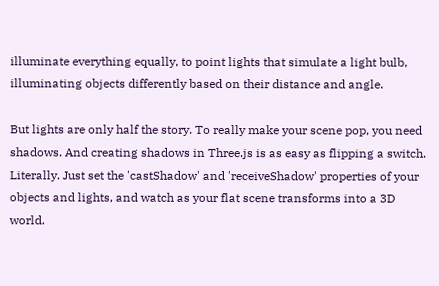illuminate everything equally, to point lights that simulate a light bulb, illuminating objects differently based on their distance and angle.

But lights are only half the story. To really make your scene pop, you need shadows. And creating shadows in Three.js is as easy as flipping a switch. Literally. Just set the 'castShadow' and 'receiveShadow' properties of your objects and lights, and watch as your flat scene transforms into a 3D world.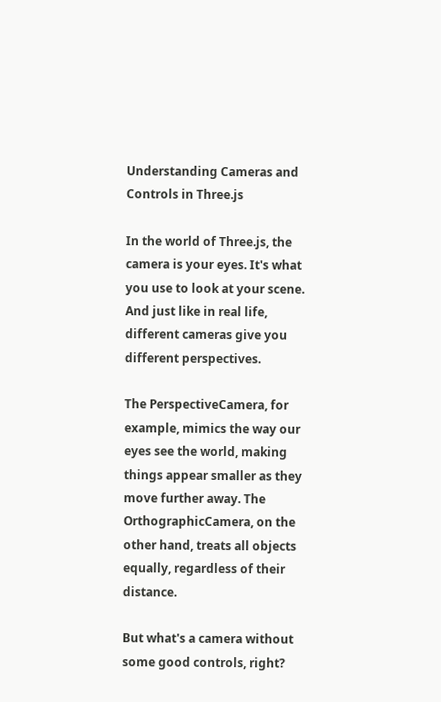Understanding Cameras and Controls in Three.js

In the world of Three.js, the camera is your eyes. It's what you use to look at your scene. And just like in real life, different cameras give you different perspectives.

The PerspectiveCamera, for example, mimics the way our eyes see the world, making things appear smaller as they move further away. The OrthographicCamera, on the other hand, treats all objects equally, regardless of their distance.

But what's a camera without some good controls, right?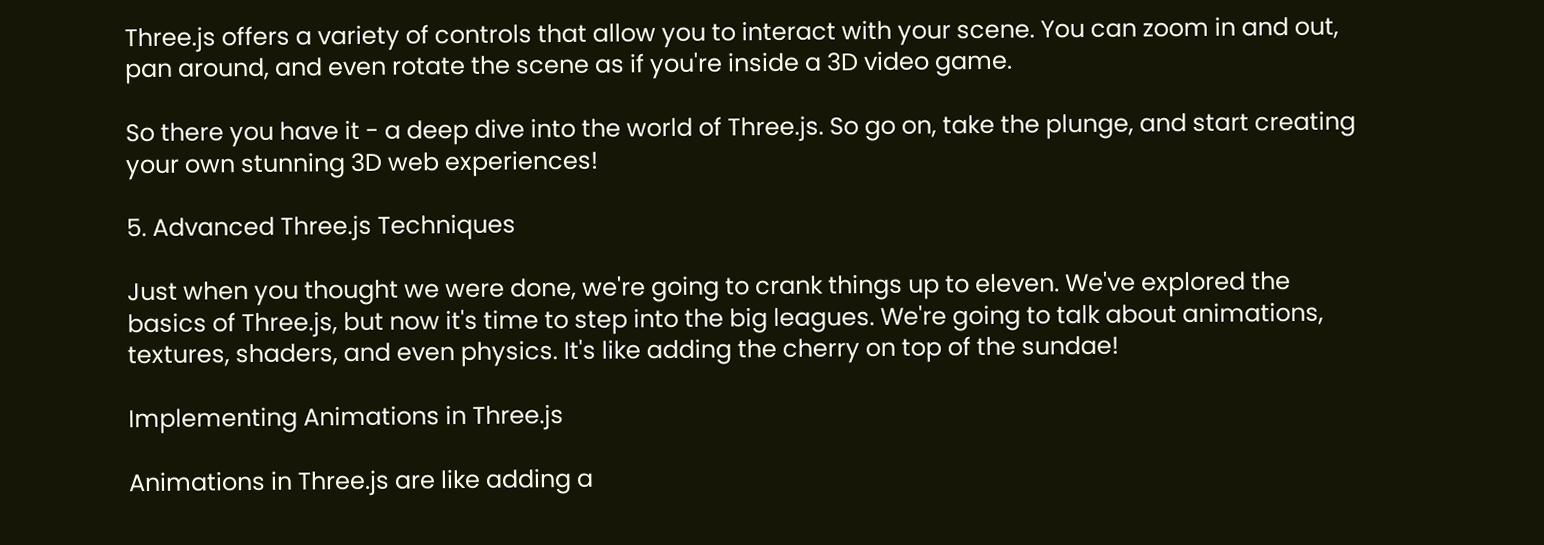Three.js offers a variety of controls that allow you to interact with your scene. You can zoom in and out, pan around, and even rotate the scene as if you're inside a 3D video game.

So there you have it - a deep dive into the world of Three.js. So go on, take the plunge, and start creating your own stunning 3D web experiences!

5. Advanced Three.js Techniques

Just when you thought we were done, we're going to crank things up to eleven. We've explored the basics of Three.js, but now it's time to step into the big leagues. We're going to talk about animations, textures, shaders, and even physics. It's like adding the cherry on top of the sundae!

Implementing Animations in Three.js

Animations in Three.js are like adding a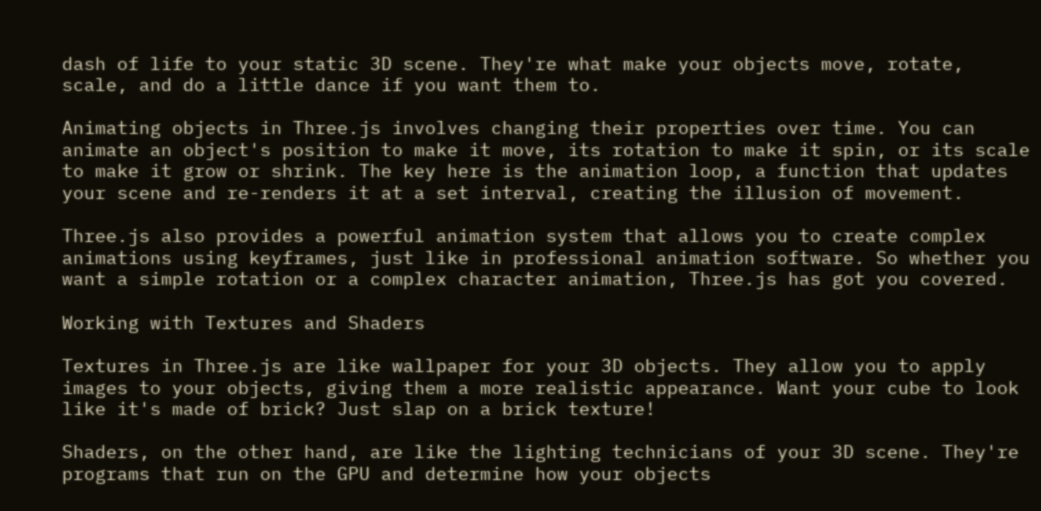dash of life to your static 3D scene. They're what make your objects move, rotate, scale, and do a little dance if you want them to.

Animating objects in Three.js involves changing their properties over time. You can animate an object's position to make it move, its rotation to make it spin, or its scale to make it grow or shrink. The key here is the animation loop, a function that updates your scene and re-renders it at a set interval, creating the illusion of movement.

Three.js also provides a powerful animation system that allows you to create complex animations using keyframes, just like in professional animation software. So whether you want a simple rotation or a complex character animation, Three.js has got you covered.

Working with Textures and Shaders

Textures in Three.js are like wallpaper for your 3D objects. They allow you to apply images to your objects, giving them a more realistic appearance. Want your cube to look like it's made of brick? Just slap on a brick texture!

Shaders, on the other hand, are like the lighting technicians of your 3D scene. They're programs that run on the GPU and determine how your objects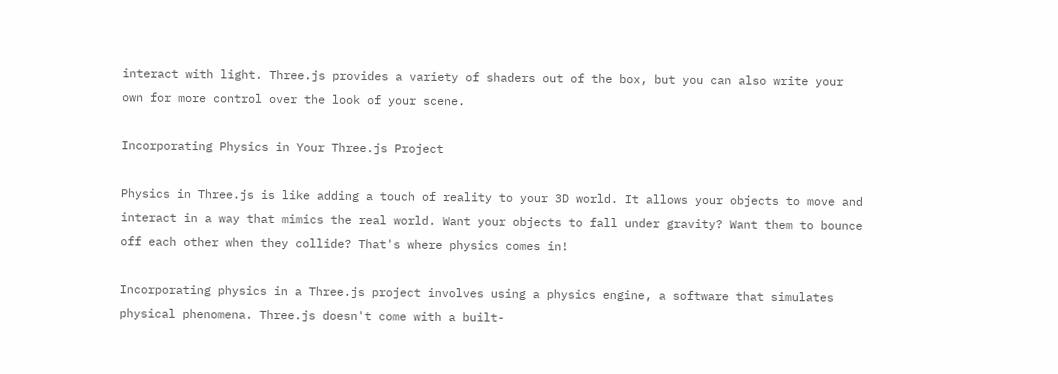interact with light. Three.js provides a variety of shaders out of the box, but you can also write your own for more control over the look of your scene.

Incorporating Physics in Your Three.js Project

Physics in Three.js is like adding a touch of reality to your 3D world. It allows your objects to move and interact in a way that mimics the real world. Want your objects to fall under gravity? Want them to bounce off each other when they collide? That's where physics comes in!

Incorporating physics in a Three.js project involves using a physics engine, a software that simulates physical phenomena. Three.js doesn't come with a built-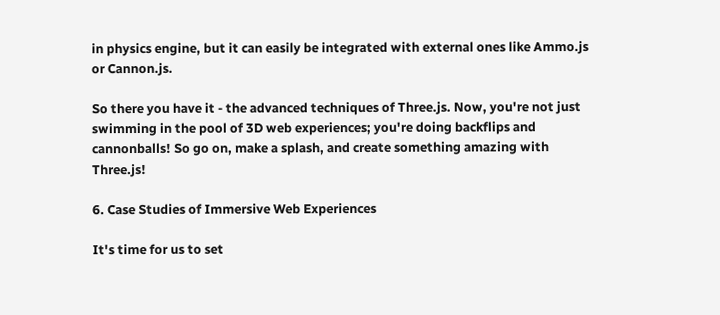in physics engine, but it can easily be integrated with external ones like Ammo.js or Cannon.js.

So there you have it - the advanced techniques of Three.js. Now, you're not just swimming in the pool of 3D web experiences; you're doing backflips and cannonballs! So go on, make a splash, and create something amazing with Three.js!

6. Case Studies of Immersive Web Experiences

It's time for us to set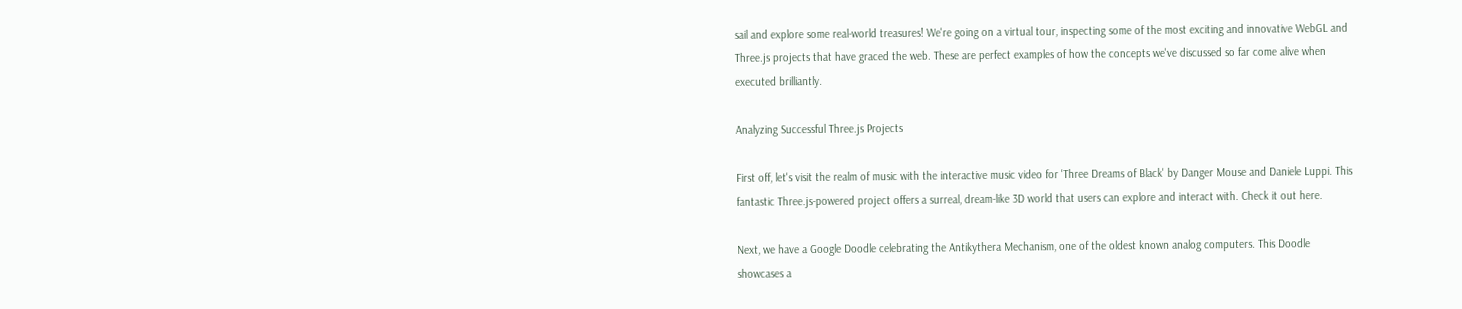sail and explore some real-world treasures! We're going on a virtual tour, inspecting some of the most exciting and innovative WebGL and Three.js projects that have graced the web. These are perfect examples of how the concepts we've discussed so far come alive when executed brilliantly.

Analyzing Successful Three.js Projects

First off, let's visit the realm of music with the interactive music video for 'Three Dreams of Black' by Danger Mouse and Daniele Luppi. This fantastic Three.js-powered project offers a surreal, dream-like 3D world that users can explore and interact with. Check it out here.

Next, we have a Google Doodle celebrating the Antikythera Mechanism, one of the oldest known analog computers. This Doodle showcases a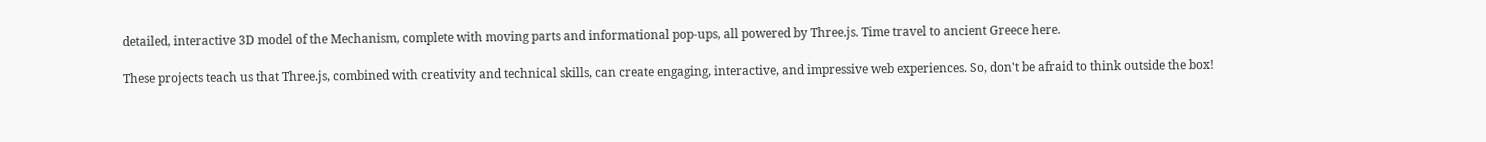detailed, interactive 3D model of the Mechanism, complete with moving parts and informational pop-ups, all powered by Three.js. Time travel to ancient Greece here.

These projects teach us that Three.js, combined with creativity and technical skills, can create engaging, interactive, and impressive web experiences. So, don't be afraid to think outside the box!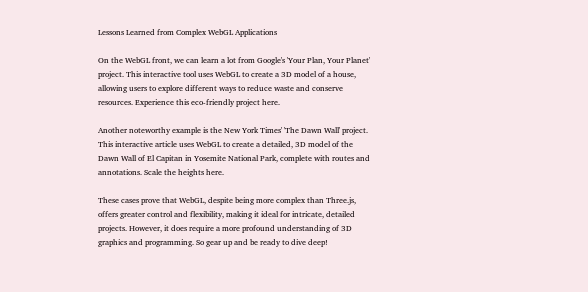Lessons Learned from Complex WebGL Applications

On the WebGL front, we can learn a lot from Google's 'Your Plan, Your Planet' project. This interactive tool uses WebGL to create a 3D model of a house, allowing users to explore different ways to reduce waste and conserve resources. Experience this eco-friendly project here.

Another noteworthy example is the New York Times' 'The Dawn Wall' project. This interactive article uses WebGL to create a detailed, 3D model of the Dawn Wall of El Capitan in Yosemite National Park, complete with routes and annotations. Scale the heights here.

These cases prove that WebGL, despite being more complex than Three.js, offers greater control and flexibility, making it ideal for intricate, detailed projects. However, it does require a more profound understanding of 3D graphics and programming. So gear up and be ready to dive deep!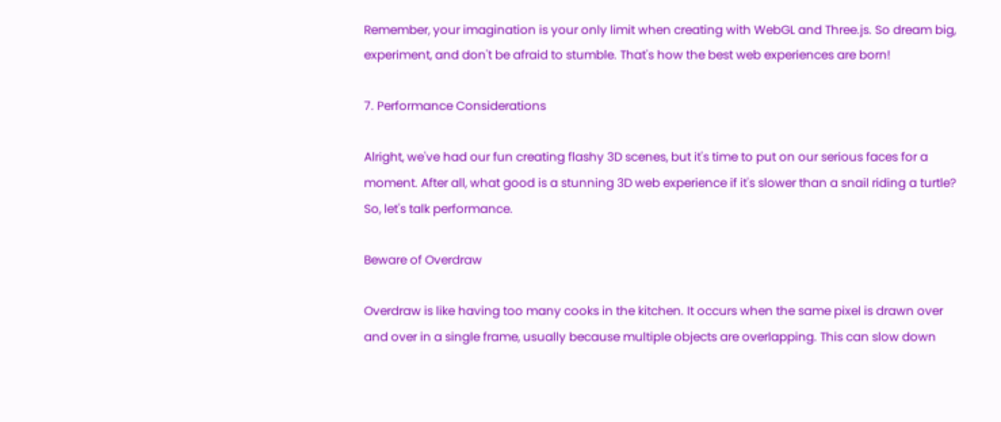Remember, your imagination is your only limit when creating with WebGL and Three.js. So dream big, experiment, and don't be afraid to stumble. That's how the best web experiences are born!

7. Performance Considerations

Alright, we've had our fun creating flashy 3D scenes, but it's time to put on our serious faces for a moment. After all, what good is a stunning 3D web experience if it's slower than a snail riding a turtle? So, let's talk performance.

Beware of Overdraw

Overdraw is like having too many cooks in the kitchen. It occurs when the same pixel is drawn over and over in a single frame, usually because multiple objects are overlapping. This can slow down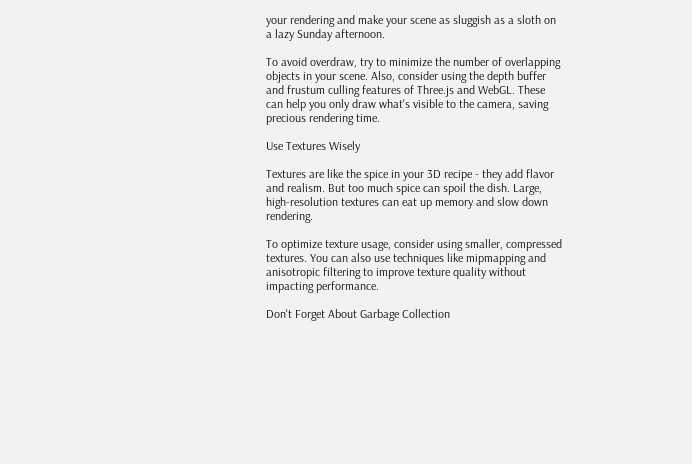your rendering and make your scene as sluggish as a sloth on a lazy Sunday afternoon.

To avoid overdraw, try to minimize the number of overlapping objects in your scene. Also, consider using the depth buffer and frustum culling features of Three.js and WebGL. These can help you only draw what's visible to the camera, saving precious rendering time.

Use Textures Wisely

Textures are like the spice in your 3D recipe - they add flavor and realism. But too much spice can spoil the dish. Large, high-resolution textures can eat up memory and slow down rendering.

To optimize texture usage, consider using smaller, compressed textures. You can also use techniques like mipmapping and anisotropic filtering to improve texture quality without impacting performance.

Don't Forget About Garbage Collection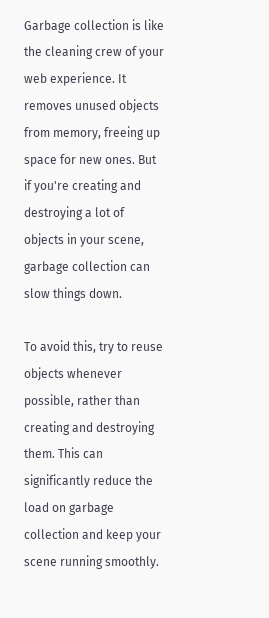Garbage collection is like the cleaning crew of your web experience. It removes unused objects from memory, freeing up space for new ones. But if you're creating and destroying a lot of objects in your scene, garbage collection can slow things down.

To avoid this, try to reuse objects whenever possible, rather than creating and destroying them. This can significantly reduce the load on garbage collection and keep your scene running smoothly.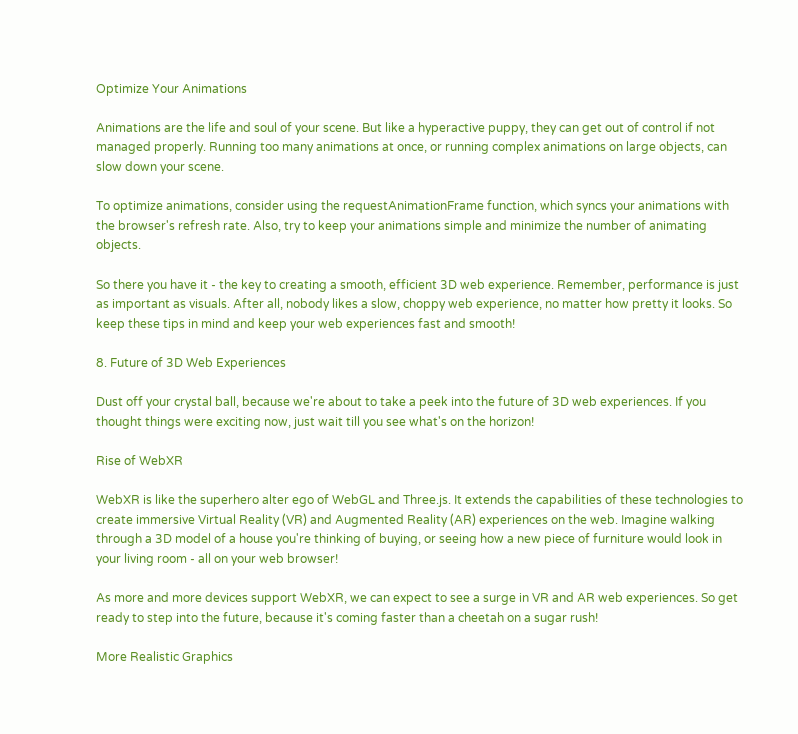Optimize Your Animations

Animations are the life and soul of your scene. But like a hyperactive puppy, they can get out of control if not managed properly. Running too many animations at once, or running complex animations on large objects, can slow down your scene.

To optimize animations, consider using the requestAnimationFrame function, which syncs your animations with the browser's refresh rate. Also, try to keep your animations simple and minimize the number of animating objects.

So there you have it - the key to creating a smooth, efficient 3D web experience. Remember, performance is just as important as visuals. After all, nobody likes a slow, choppy web experience, no matter how pretty it looks. So keep these tips in mind and keep your web experiences fast and smooth!

8. Future of 3D Web Experiences

Dust off your crystal ball, because we're about to take a peek into the future of 3D web experiences. If you thought things were exciting now, just wait till you see what's on the horizon!

Rise of WebXR

WebXR is like the superhero alter ego of WebGL and Three.js. It extends the capabilities of these technologies to create immersive Virtual Reality (VR) and Augmented Reality (AR) experiences on the web. Imagine walking through a 3D model of a house you're thinking of buying, or seeing how a new piece of furniture would look in your living room - all on your web browser!

As more and more devices support WebXR, we can expect to see a surge in VR and AR web experiences. So get ready to step into the future, because it's coming faster than a cheetah on a sugar rush!

More Realistic Graphics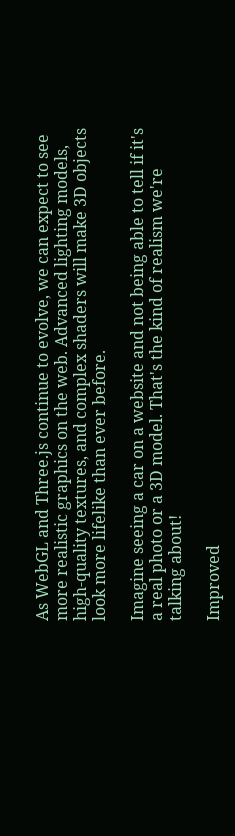As WebGL and Three.js continue to evolve, we can expect to see more realistic graphics on the web. Advanced lighting models, high-quality textures, and complex shaders will make 3D objects look more lifelike than ever before.

Imagine seeing a car on a website and not being able to tell if it's a real photo or a 3D model. That's the kind of realism we're talking about!

Improved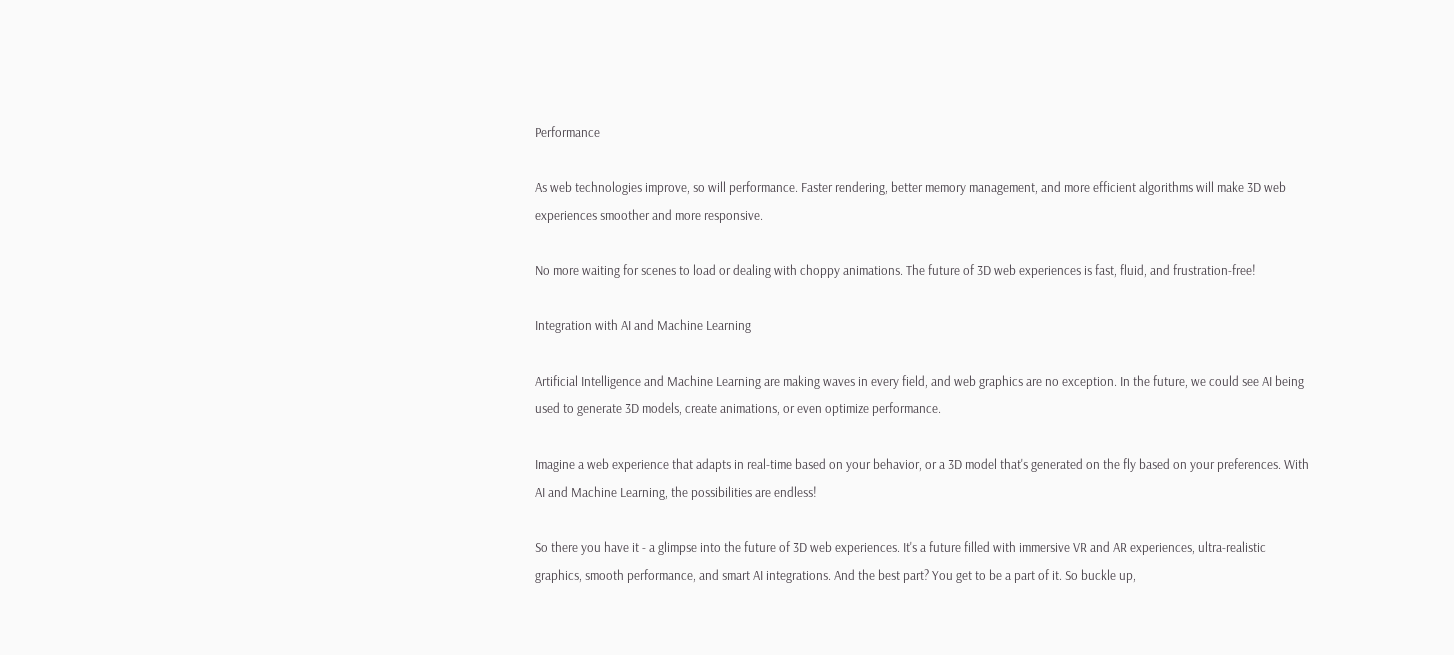Performance

As web technologies improve, so will performance. Faster rendering, better memory management, and more efficient algorithms will make 3D web experiences smoother and more responsive.

No more waiting for scenes to load or dealing with choppy animations. The future of 3D web experiences is fast, fluid, and frustration-free!

Integration with AI and Machine Learning

Artificial Intelligence and Machine Learning are making waves in every field, and web graphics are no exception. In the future, we could see AI being used to generate 3D models, create animations, or even optimize performance.

Imagine a web experience that adapts in real-time based on your behavior, or a 3D model that's generated on the fly based on your preferences. With AI and Machine Learning, the possibilities are endless!

So there you have it - a glimpse into the future of 3D web experiences. It's a future filled with immersive VR and AR experiences, ultra-realistic graphics, smooth performance, and smart AI integrations. And the best part? You get to be a part of it. So buckle up,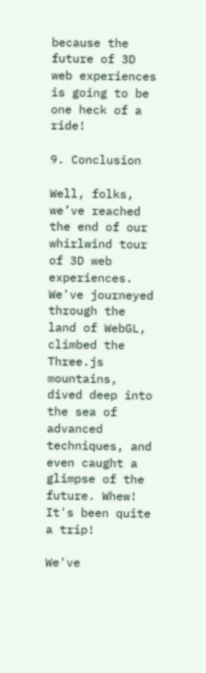because the future of 3D web experiences is going to be one heck of a ride!

9. Conclusion

Well, folks, we’ve reached the end of our whirlwind tour of 3D web experiences. We've journeyed through the land of WebGL, climbed the Three.js mountains, dived deep into the sea of advanced techniques, and even caught a glimpse of the future. Whew! It's been quite a trip!

We've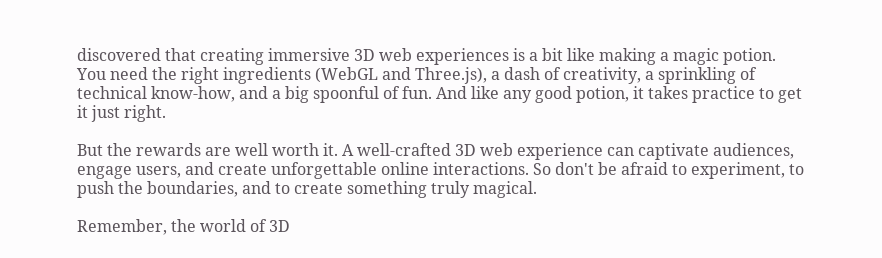discovered that creating immersive 3D web experiences is a bit like making a magic potion. You need the right ingredients (WebGL and Three.js), a dash of creativity, a sprinkling of technical know-how, and a big spoonful of fun. And like any good potion, it takes practice to get it just right.

But the rewards are well worth it. A well-crafted 3D web experience can captivate audiences, engage users, and create unforgettable online interactions. So don't be afraid to experiment, to push the boundaries, and to create something truly magical.

Remember, the world of 3D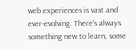web experiences is vast and ever-evolving. There's always something new to learn, some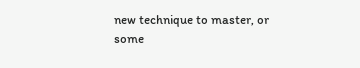new technique to master, or some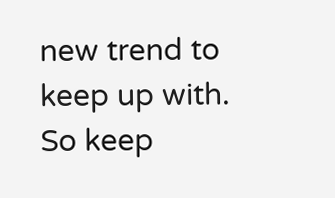new trend to keep up with. So keep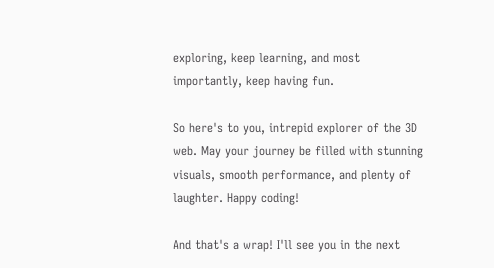exploring, keep learning, and most importantly, keep having fun.

So here's to you, intrepid explorer of the 3D web. May your journey be filled with stunning visuals, smooth performance, and plenty of laughter. Happy coding!

And that's a wrap! I'll see you in the next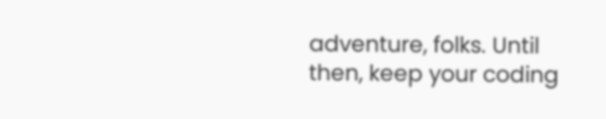adventure, folks. Until then, keep your coding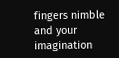fingers nimble and your imagination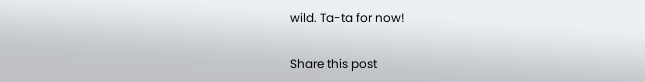wild. Ta-ta for now!

Share this post